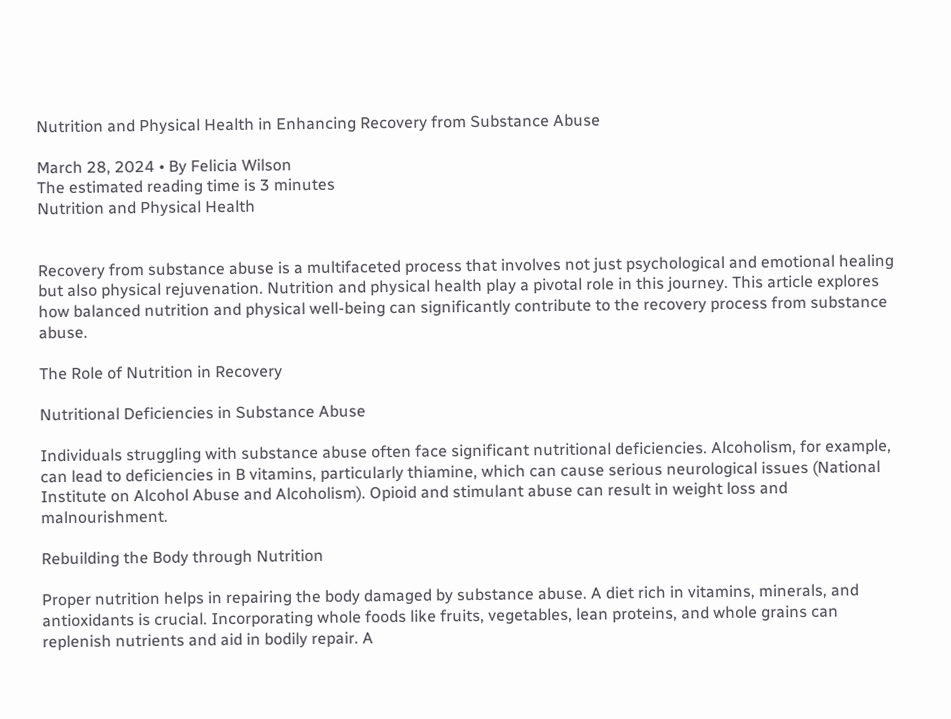Nutrition and Physical Health in Enhancing Recovery from Substance Abuse

March 28, 2024 • By Felicia Wilson
The estimated reading time is 3 minutes
Nutrition and Physical Health


Recovery from substance abuse is a multifaceted process that involves not just psychological and emotional healing but also physical rejuvenation. Nutrition and physical health play a pivotal role in this journey. This article explores how balanced nutrition and physical well-being can significantly contribute to the recovery process from substance abuse.

The Role of Nutrition in Recovery

Nutritional Deficiencies in Substance Abuse

Individuals struggling with substance abuse often face significant nutritional deficiencies. Alcoholism, for example, can lead to deficiencies in B vitamins, particularly thiamine, which can cause serious neurological issues (National Institute on Alcohol Abuse and Alcoholism). Opioid and stimulant abuse can result in weight loss and malnourishment.

Rebuilding the Body through Nutrition

Proper nutrition helps in repairing the body damaged by substance abuse. A diet rich in vitamins, minerals, and antioxidants is crucial. Incorporating whole foods like fruits, vegetables, lean proteins, and whole grains can replenish nutrients and aid in bodily repair. A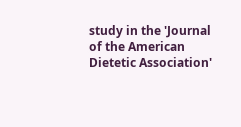study in the 'Journal of the American Dietetic Association'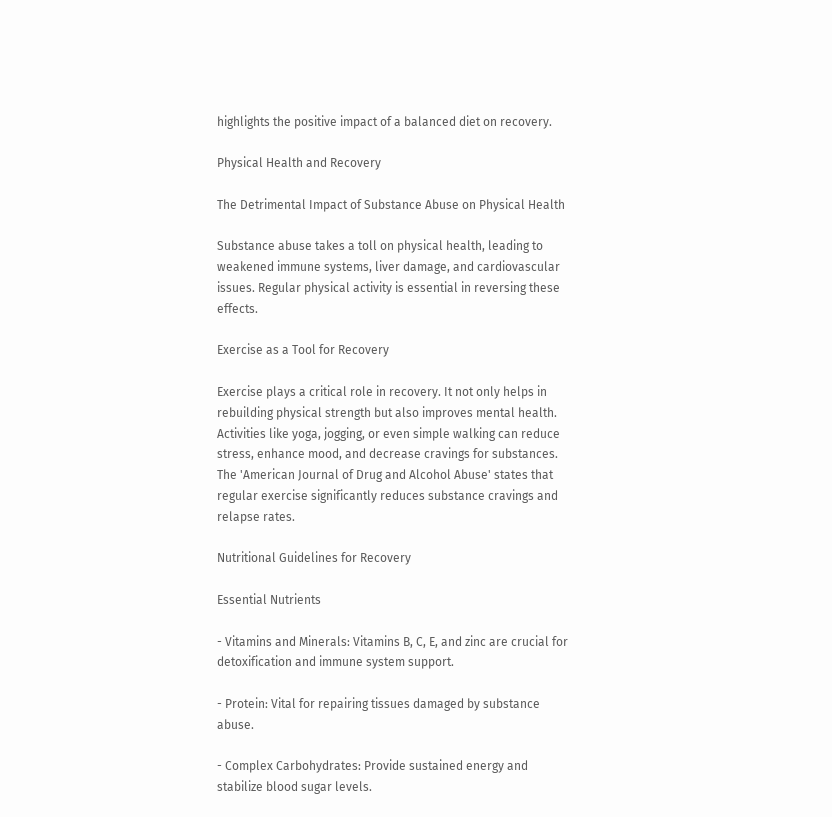highlights the positive impact of a balanced diet on recovery.

Physical Health and Recovery

The Detrimental Impact of Substance Abuse on Physical Health

Substance abuse takes a toll on physical health, leading to weakened immune systems, liver damage, and cardiovascular issues. Regular physical activity is essential in reversing these effects.

Exercise as a Tool for Recovery

Exercise plays a critical role in recovery. It not only helps in rebuilding physical strength but also improves mental health. Activities like yoga, jogging, or even simple walking can reduce stress, enhance mood, and decrease cravings for substances. The 'American Journal of Drug and Alcohol Abuse' states that regular exercise significantly reduces substance cravings and relapse rates.

Nutritional Guidelines for Recovery

Essential Nutrients

- Vitamins and Minerals: Vitamins B, C, E, and zinc are crucial for detoxification and immune system support.

- Protein: Vital for repairing tissues damaged by substance abuse.

- Complex Carbohydrates: Provide sustained energy and stabilize blood sugar levels.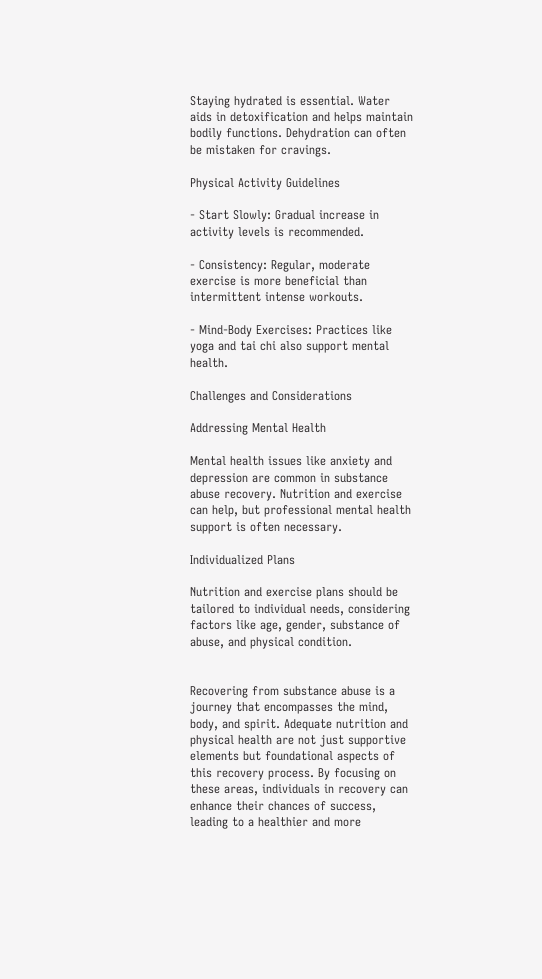Staying hydrated is essential. Water aids in detoxification and helps maintain bodily functions. Dehydration can often be mistaken for cravings.

Physical Activity Guidelines

- Start Slowly: Gradual increase in activity levels is recommended.

- Consistency: Regular, moderate exercise is more beneficial than intermittent intense workouts.

- Mind-Body Exercises: Practices like yoga and tai chi also support mental health.

Challenges and Considerations

Addressing Mental Health

Mental health issues like anxiety and depression are common in substance abuse recovery. Nutrition and exercise can help, but professional mental health support is often necessary.

Individualized Plans

Nutrition and exercise plans should be tailored to individual needs, considering factors like age, gender, substance of abuse, and physical condition.


Recovering from substance abuse is a journey that encompasses the mind, body, and spirit. Adequate nutrition and physical health are not just supportive elements but foundational aspects of this recovery process. By focusing on these areas, individuals in recovery can enhance their chances of success, leading to a healthier and more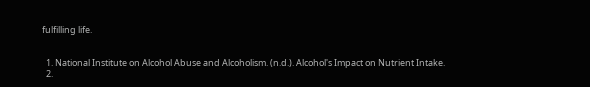fulfilling life.


  1. National Institute on Alcohol Abuse and Alcoholism. (n.d.). Alcohol's Impact on Nutrient Intake.
  2.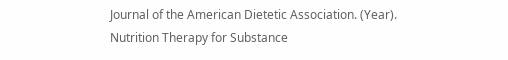Journal of the American Dietetic Association. (Year). Nutrition Therapy for Substance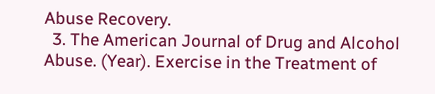Abuse Recovery.
  3. The American Journal of Drug and Alcohol Abuse. (Year). Exercise in the Treatment of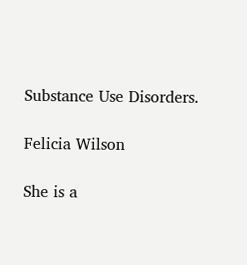Substance Use Disorders.

Felicia Wilson

She is a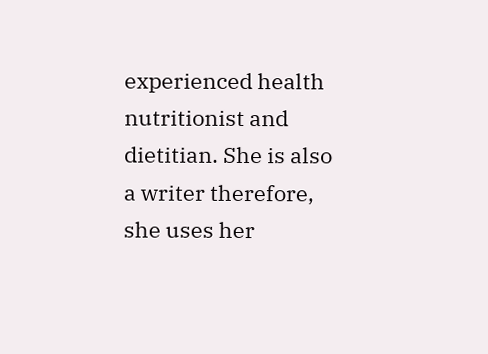experienced health nutritionist and dietitian. She is also a writer therefore, she uses her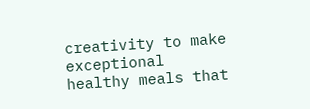creativity to make exceptional healthy meals that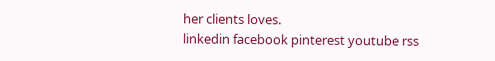her clients loves.
linkedin facebook pinterest youtube rss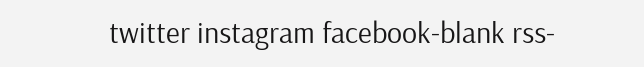twitter instagram facebook-blank rss-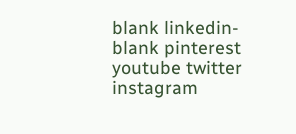blank linkedin-blank pinterest youtube twitter instagram